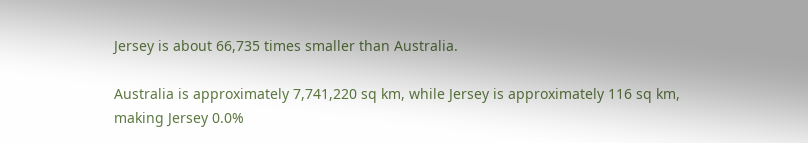Jersey is about 66,735 times smaller than Australia.

Australia is approximately 7,741,220 sq km, while Jersey is approximately 116 sq km, making Jersey 0.0%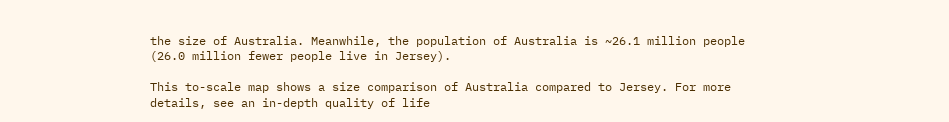the size of Australia. Meanwhile, the population of Australia is ~26.1 million people (26.0 million fewer people live in Jersey).

This to-scale map shows a size comparison of Australia compared to Jersey. For more details, see an in-depth quality of life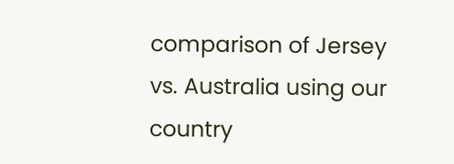comparison of Jersey vs. Australia using our country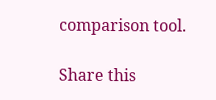comparison tool.

Share this